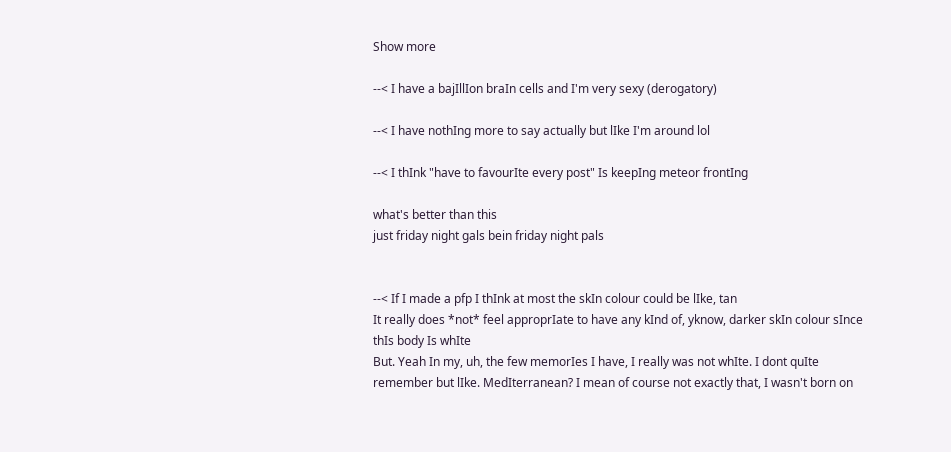Show more

--< I have a bajIllIon braIn cells and I'm very sexy (derogatory)

--< I have nothIng more to say actually but lIke I'm around lol

--< I thInk "have to favourIte every post" Is keepIng meteor frontIng

what's better than this
just friday night gals bein friday night pals


--< If I made a pfp I thInk at most the skIn colour could be lIke, tan
It really does *not* feel approprIate to have any kInd of, yknow, darker skIn colour sInce thIs body Is whIte
But. Yeah In my, uh, the few memorIes I have, I really was not whIte. I dont quIte remember but lIke. MedIterranean? I mean of course not exactly that, I wasn't born on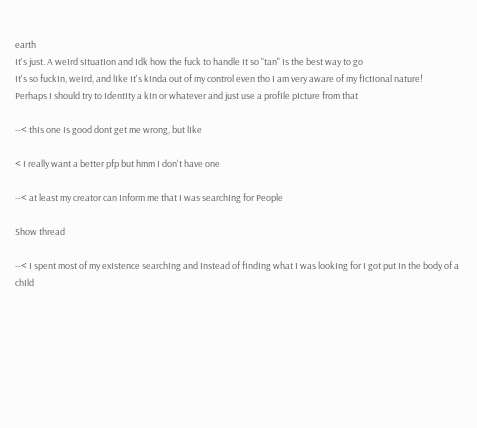earth
It's just. A weIrd sItuatIon and Idk how the fuck to handle It so "tan" Is the best way to go
It's so fuckIn, weIrd, and lIke It's kInda out of my control even tho I am very aware of my fIctIonal nature!
Perhaps I should try to IdentIty a kIn or whatever and just use a profIle pIcture from that

--< thIs one Is good dont get me wrong, but lIke

< I really want a better pfp but hmm I don't have one

--< at least my creator can Inform me that I was searchIng for People

Show thread

--< I spent most of my exIstence searchIng and Instead of fIndIng what I was lookIng for I got put In the body of a chIld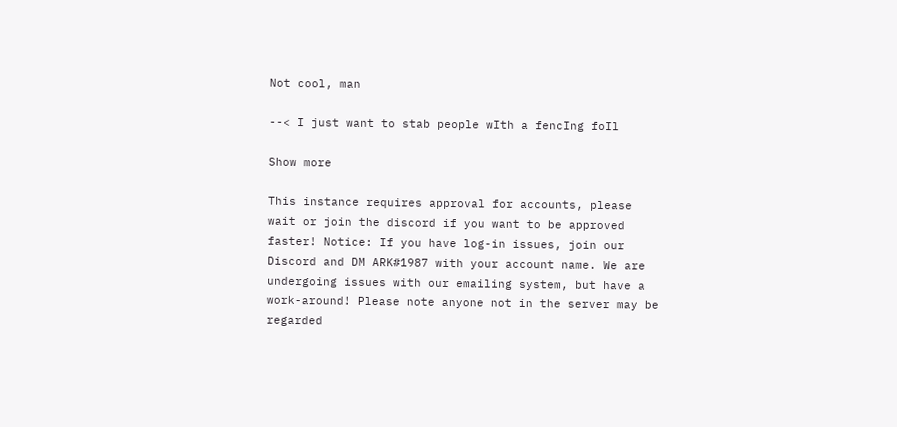Not cool, man

--< I just want to stab people wIth a fencIng foIl

Show more

This instance requires approval for accounts, please wait or join the discord if you want to be approved faster! Notice: If you have log-in issues, join our Discord and DM ARK#1987 with your account name. We are undergoing issues with our emailing system, but have a work-around! Please note anyone not in the server may be regarded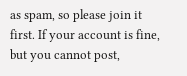as spam, so please join it first. If your account is fine, but you cannot post,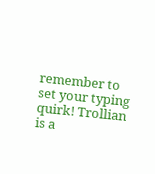remember to set your typing quirk! Trollian is a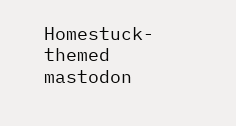Homestuck-themed mastodon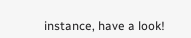instance, have a look!